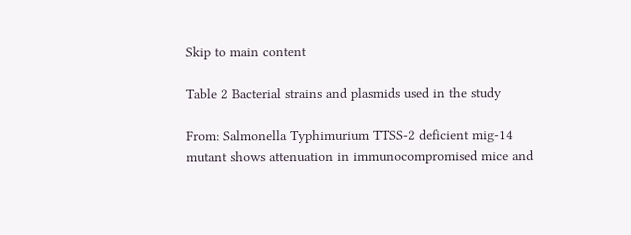Skip to main content

Table 2 Bacterial strains and plasmids used in the study

From: Salmonella Typhimurium TTSS-2 deficient mig-14 mutant shows attenuation in immunocompromised mice and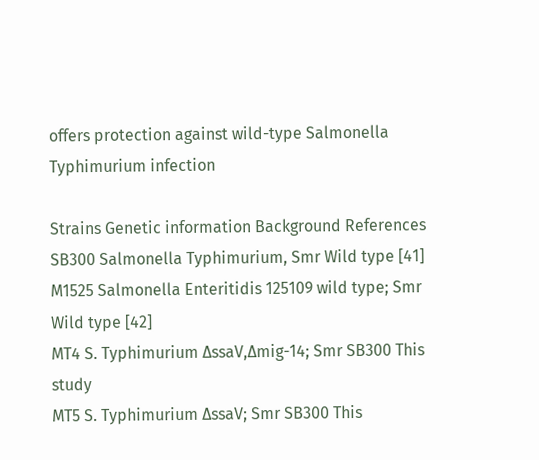offers protection against wild-type Salmonella Typhimurium infection

Strains Genetic information Background References
SB300 Salmonella Typhimurium, Smr Wild type [41]
M1525 Salmonella Enteritidis 125109 wild type; Smr Wild type [42]
MT4 S. Typhimurium ΔssaV,Δmig-14; Smr SB300 This study
MT5 S. Typhimurium ΔssaV; Smr SB300 This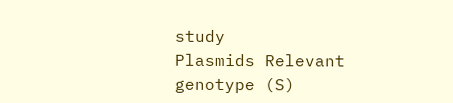study
Plasmids Relevant genotype (S)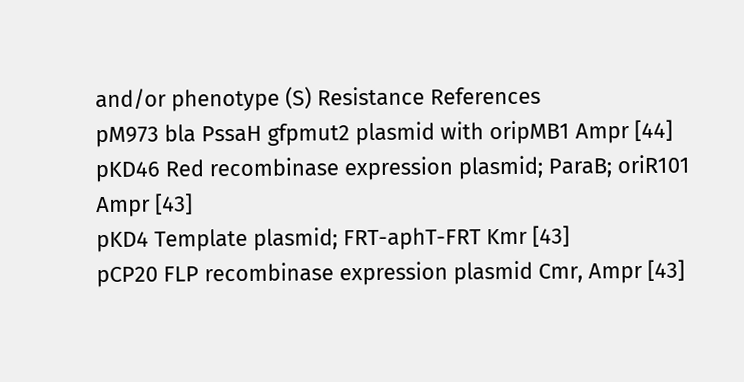and/or phenotype (S) Resistance References
pM973 bla PssaH gfpmut2 plasmid with oripMB1 Ampr [44]
pKD46 Red recombinase expression plasmid; ParaB; oriR101 Ampr [43]
pKD4 Template plasmid; FRT-aphT-FRT Kmr [43]
pCP20 FLP recombinase expression plasmid Cmr, Ampr [43]